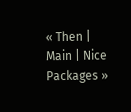« Then | Main | Nice Packages »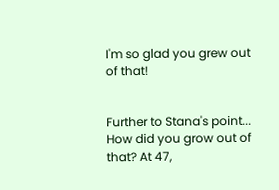I'm so glad you grew out of that!


Further to Stana's point... How did you grow out of that? At 47,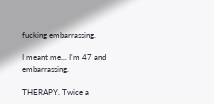fucking embarrassing.

I meant me... I'm 47 and embarrassing.

THERAPY. Twice a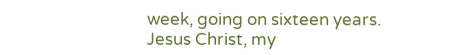week, going on sixteen years. Jesus Christ, my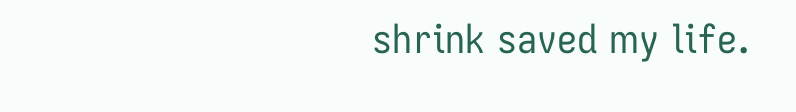shrink saved my life.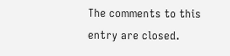The comments to this entry are closed.